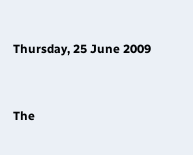Thursday, 25 June 2009


The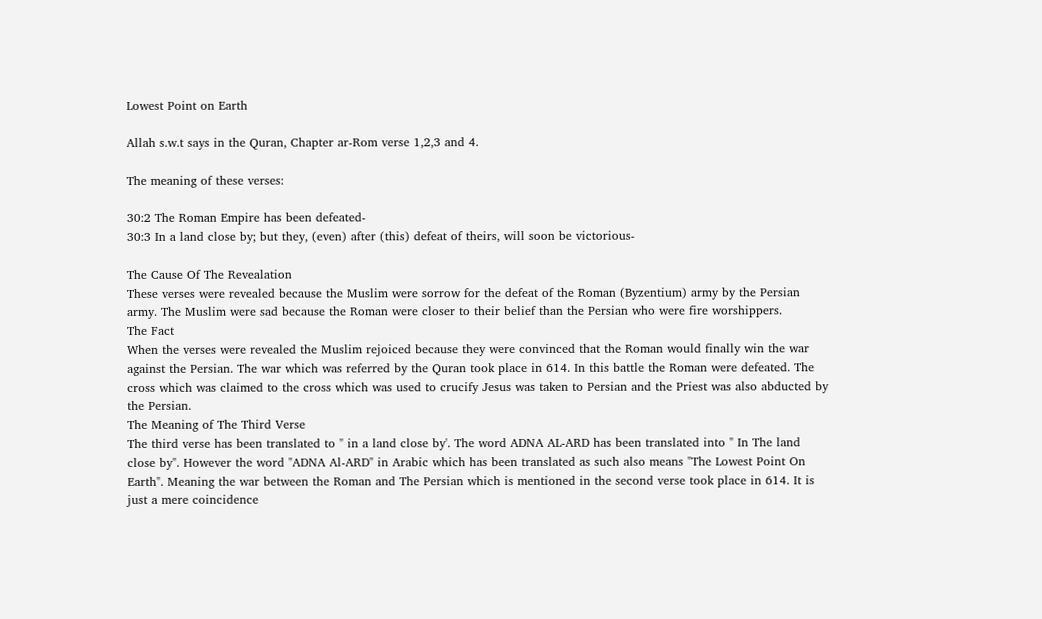Lowest Point on Earth

Allah s.w.t says in the Quran, Chapter ar-Rom verse 1,2,3 and 4.

The meaning of these verses:

30:2 The Roman Empire has been defeated-
30:3 In a land close by; but they, (even) after (this) defeat of theirs, will soon be victorious-

The Cause Of The Revealation
These verses were revealed because the Muslim were sorrow for the defeat of the Roman (Byzentium) army by the Persian army. The Muslim were sad because the Roman were closer to their belief than the Persian who were fire worshippers.
The Fact
When the verses were revealed the Muslim rejoiced because they were convinced that the Roman would finally win the war against the Persian. The war which was referred by the Quran took place in 614. In this battle the Roman were defeated. The cross which was claimed to the cross which was used to crucify Jesus was taken to Persian and the Priest was also abducted by the Persian.
The Meaning of The Third Verse
The third verse has been translated to " in a land close by'. The word ADNA AL-ARD has been translated into " In The land close by". However the word "ADNA Al-ARD" in Arabic which has been translated as such also means "The Lowest Point On Earth". Meaning the war between the Roman and The Persian which is mentioned in the second verse took place in 614. It is just a mere coincidence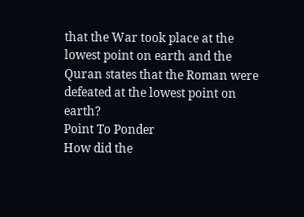that the War took place at the lowest point on earth and the Quran states that the Roman were defeated at the lowest point on earth?
Point To Ponder
How did the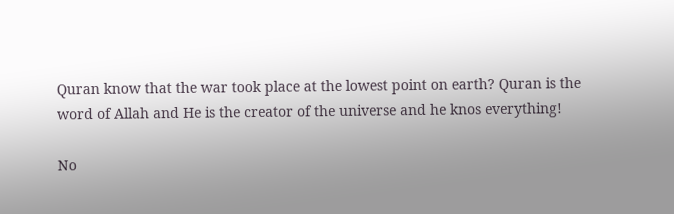Quran know that the war took place at the lowest point on earth? Quran is the word of Allah and He is the creator of the universe and he knos everything!

No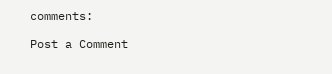comments:

Post a Comment